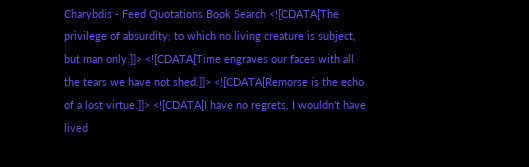Charybdis - Feed Quotations Book Search <![CDATA[The privilege of absurdity; to which no living creature is subject, but man only.]]> <![CDATA[Time engraves our faces with all the tears we have not shed.]]> <![CDATA[Remorse is the echo of a lost virtue.]]> <![CDATA[I have no regrets, I wouldn't have lived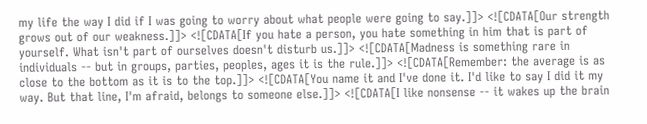my life the way I did if I was going to worry about what people were going to say.]]> <![CDATA[Our strength grows out of our weakness.]]> <![CDATA[If you hate a person, you hate something in him that is part of yourself. What isn't part of ourselves doesn't disturb us.]]> <![CDATA[Madness is something rare in individuals -- but in groups, parties, peoples, ages it is the rule.]]> <![CDATA[Remember: the average is as close to the bottom as it is to the top.]]> <![CDATA[You name it and I've done it. I'd like to say I did it my way. But that line, I'm afraid, belongs to someone else.]]> <![CDATA[I like nonsense -- it wakes up the brain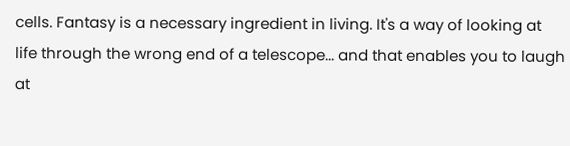cells. Fantasy is a necessary ingredient in living. It's a way of looking at life through the wrong end of a telescope... and that enables you to laugh at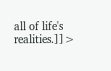all of life's realities.]]>